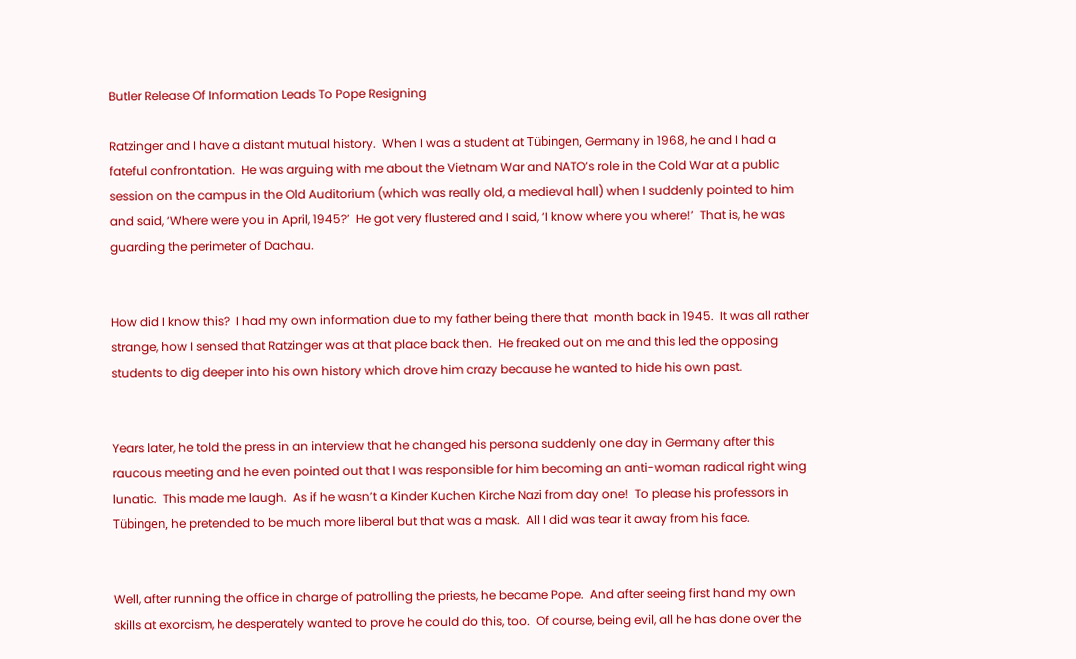Butler Release Of Information Leads To Pope Resigning

Ratzinger and I have a distant mutual history.  When I was a student at Tübingen, Germany in 1968, he and I had a fateful confrontation.  He was arguing with me about the Vietnam War and NATO’s role in the Cold War at a public session on the campus in the Old Auditorium (which was really old, a medieval hall) when I suddenly pointed to him and said, ‘Where were you in April, 1945?’  He got very flustered and I said, ‘I know where you where!’  That is, he was guarding the perimeter of Dachau.


How did I know this?  I had my own information due to my father being there that  month back in 1945.  It was all rather strange, how I sensed that Ratzinger was at that place back then.  He freaked out on me and this led the opposing students to dig deeper into his own history which drove him crazy because he wanted to hide his own past.


Years later, he told the press in an interview that he changed his persona suddenly one day in Germany after this raucous meeting and he even pointed out that I was responsible for him becoming an anti-woman radical right wing lunatic.  This made me laugh.  As if he wasn’t a Kinder Kuchen Kirche Nazi from day one!  To please his professors in Tübingen, he pretended to be much more liberal but that was a mask.  All I did was tear it away from his face.


Well, after running the office in charge of patrolling the priests, he became Pope.  And after seeing first hand my own skills at exorcism, he desperately wanted to prove he could do this, too.  Of course, being evil, all he has done over the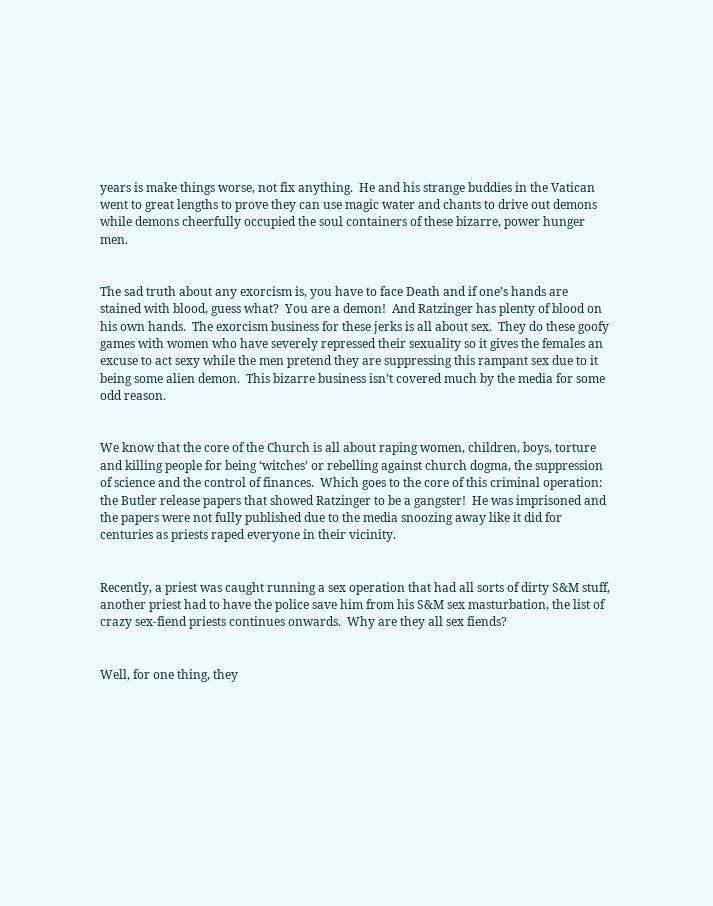years is make things worse, not fix anything.  He and his strange buddies in the Vatican went to great lengths to prove they can use magic water and chants to drive out demons while demons cheerfully occupied the soul containers of these bizarre, power hunger men.


The sad truth about any exorcism is, you have to face Death and if one’s hands are stained with blood, guess what?  You are a demon!  And Ratzinger has plenty of blood on his own hands.  The exorcism business for these jerks is all about sex.  They do these goofy games with women who have severely repressed their sexuality so it gives the females an excuse to act sexy while the men pretend they are suppressing this rampant sex due to it being some alien demon.  This bizarre business isn’t covered much by the media for some odd reason.


We know that the core of the Church is all about raping women, children, boys, torture and killing people for being ‘witches’ or rebelling against church dogma, the suppression of science and the control of finances.  Which goes to the core of this criminal operation: the Butler release papers that showed Ratzinger to be a gangster!  He was imprisoned and the papers were not fully published due to the media snoozing away like it did for centuries as priests raped everyone in their vicinity.


Recently, a priest was caught running a sex operation that had all sorts of dirty S&M stuff, another priest had to have the police save him from his S&M sex masturbation, the list of crazy sex-fiend priests continues onwards.  Why are they all sex fiends?


Well, for one thing, they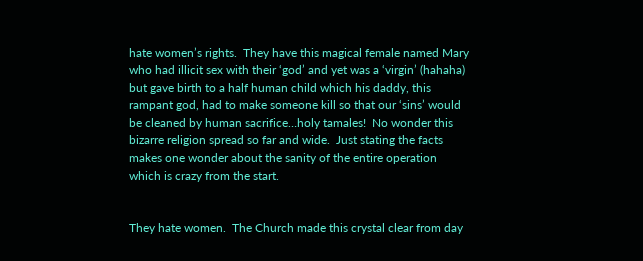hate women’s rights.  They have this magical female named Mary who had illicit sex with their ‘god’ and yet was a ‘virgin’ (hahaha) but gave birth to a half human child which his daddy, this rampant god, had to make someone kill so that our ‘sins’ would be cleaned by human sacrifice…holy tamales!  No wonder this bizarre religion spread so far and wide.  Just stating the facts makes one wonder about the sanity of the entire operation which is crazy from the start.


They hate women.  The Church made this crystal clear from day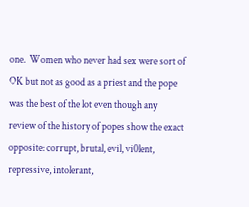one.  Women who never had sex were sort of OK but not as good as a priest and the pope was the best of the lot even though any review of the history of popes show the exact opposite: corrupt, brutal, evil, vi0lent, repressive, intolerant,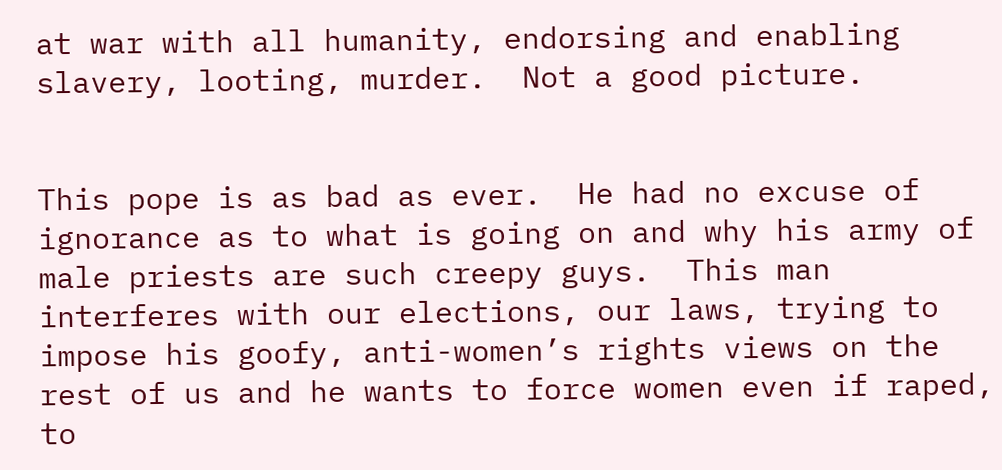at war with all humanity, endorsing and enabling slavery, looting, murder.  Not a good picture.


This pope is as bad as ever.  He had no excuse of ignorance as to what is going on and why his army of male priests are such creepy guys.  This man interferes with our elections, our laws, trying to impose his goofy, anti-women’s rights views on the rest of us and he wants to force women even if raped, to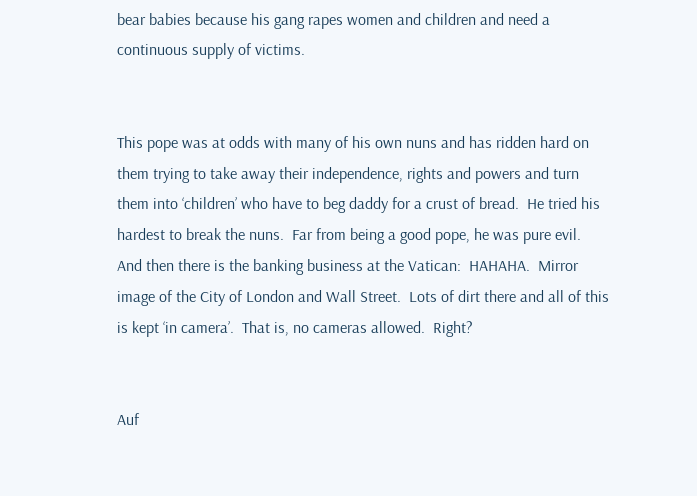bear babies because his gang rapes women and children and need a continuous supply of victims.


This pope was at odds with many of his own nuns and has ridden hard on them trying to take away their independence, rights and powers and turn them into ‘children’ who have to beg daddy for a crust of bread.  He tried his hardest to break the nuns.  Far from being a good pope, he was pure evil.  And then there is the banking business at the Vatican:  HAHAHA.  Mirror image of the City of London and Wall Street.  Lots of dirt there and all of this is kept ‘in camera’.  That is, no cameras allowed.  Right?


Auf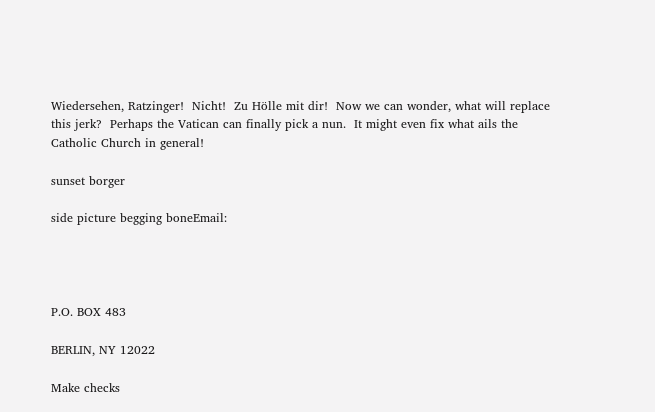Wiedersehen, Ratzinger!  Nicht!  Zu Hölle mit dir!  Now we can wonder, what will replace this jerk?  Perhaps the Vatican can finally pick a nun.  It might even fix what ails the Catholic Church in general!

sunset borger

side picture begging boneEmail:




P.O. BOX 483

BERLIN, NY 12022

Make checks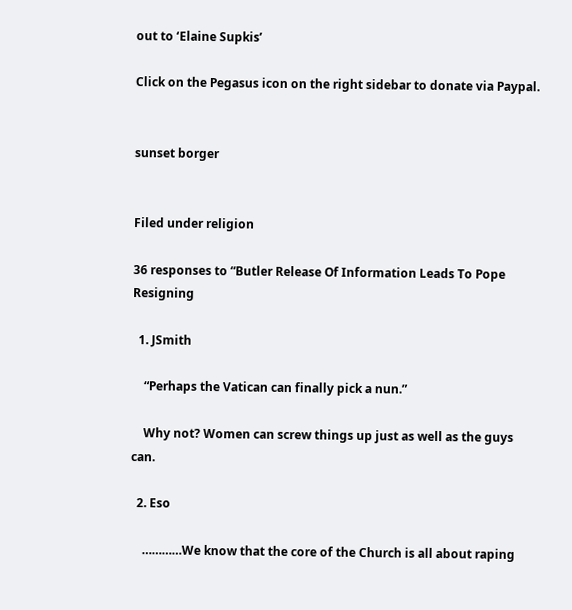out to ‘Elaine Supkis’

Click on the Pegasus icon on the right sidebar to donate via Paypal.


sunset borger


Filed under religion

36 responses to “Butler Release Of Information Leads To Pope Resigning

  1. JSmith

    “Perhaps the Vatican can finally pick a nun.”

    Why not? Women can screw things up just as well as the guys can.

  2. Eso

    …………We know that the core of the Church is all about raping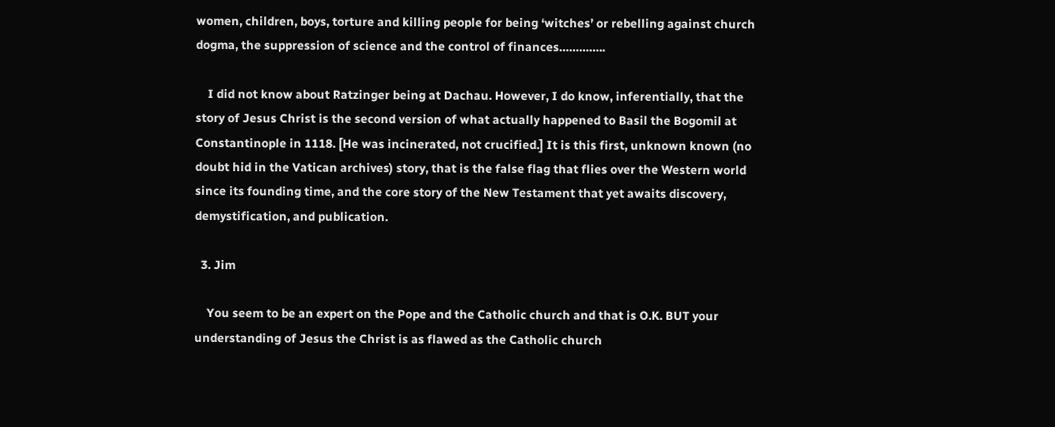women, children, boys, torture and killing people for being ‘witches’ or rebelling against church dogma, the suppression of science and the control of finances…………..

    I did not know about Ratzinger being at Dachau. However, I do know, inferentially, that the story of Jesus Christ is the second version of what actually happened to Basil the Bogomil at Constantinople in 1118. [He was incinerated, not crucified.] It is this first, unknown known (no doubt hid in the Vatican archives) story, that is the false flag that flies over the Western world since its founding time, and the core story of the New Testament that yet awaits discovery, demystification, and publication.

  3. Jim

    You seem to be an expert on the Pope and the Catholic church and that is O.K. BUT your understanding of Jesus the Christ is as flawed as the Catholic church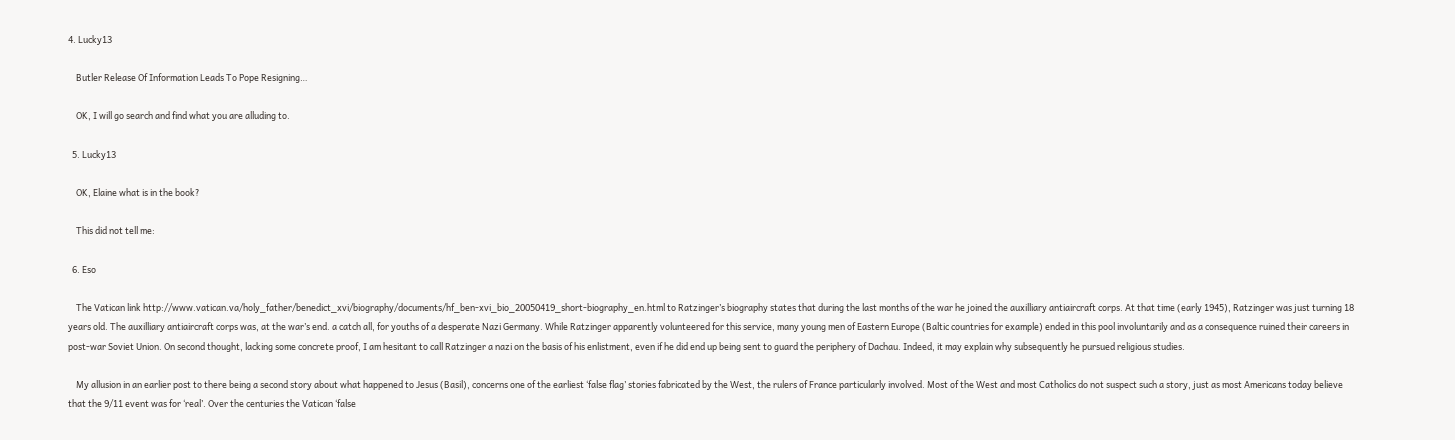4. Lucky13

    Butler Release Of Information Leads To Pope Resigning…

    OK, I will go search and find what you are alluding to.

  5. Lucky13

    OK, Elaine what is in the book?

    This did not tell me:

  6. Eso

    The Vatican link http://www.vatican.va/holy_father/benedict_xvi/biography/documents/hf_ben-xvi_bio_20050419_short-biography_en.html to Ratzinger’s biography states that during the last months of the war he joined the auxilliary antiaircraft corps. At that time (early 1945), Ratzinger was just turning 18 years old. The auxilliary antiaircraft corps was, at the war’s end. a catch all, for youths of a desperate Nazi Germany. While Ratzinger apparently volunteered for this service, many young men of Eastern Europe (Baltic countries for example) ended in this pool involuntarily and as a consequence ruined their careers in post-war Soviet Union. On second thought, lacking some concrete proof, I am hesitant to call Ratzinger a nazi on the basis of his enlistment, even if he did end up being sent to guard the periphery of Dachau. Indeed, it may explain why subsequently he pursued religious studies.

    My allusion in an earlier post to there being a second story about what happened to Jesus (Basil), concerns one of the earliest ‘false flag’ stories fabricated by the West, the rulers of France particularly involved. Most of the West and most Catholics do not suspect such a story, just as most Americans today believe that the 9/11 event was for ‘real’. Over the centuries the Vatican ‘false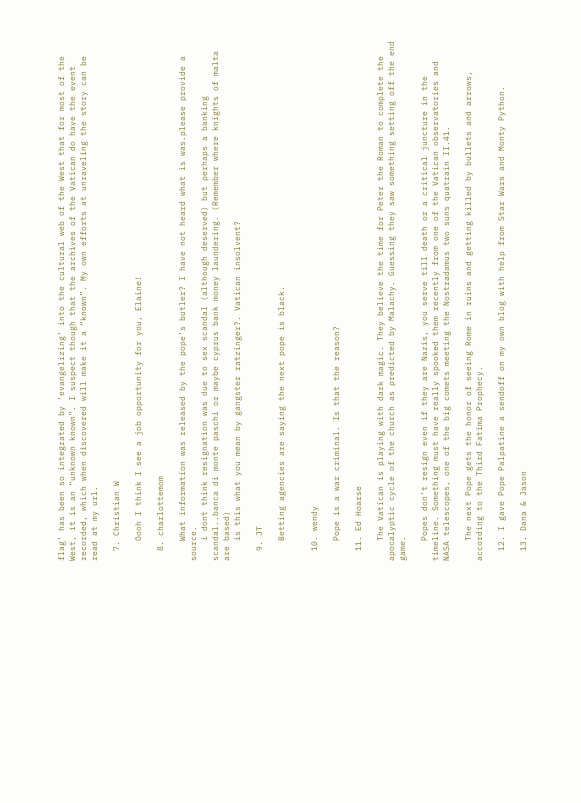flag’ has been so integrated by ‘evangelizing’ into the cultural web of the West that for most of the West, it is an “unknown known”. I suspect though that the archives of the Vatican do have the event recorded, which when discovered will make it a “known”. My own efforts at unraveling the story can be read at my url.

  7. Christian W

    Oooh I think I see a job opportunity for you, Elaine!

  8. charlottemom

    What information was released by the pope’s butler? I have not heard what is was.please provide a source.
    i dont think resignation was due to sex scandal (although deserved) but perhaps a banking scandal..banca di monte paschi or maybe cyprus bank money laundering. (Remember where knights of malta are based)
    is this what you mean by gangster ratzinger?. Vatican insolvent?

  9. JT

    Betting agencies are saying the next pope is black.


  10. wendy

    Pope is a war criminal. Is that the reason?

  11. Ed Hoarse

    The Vatican is playing with dark magic. They believe the time for Peter the Roman to complete the apocalyptic cycle of the church as predicted by Malachy. Guessing they saw something setting off the end game.

    Popes don’t resign even if they are Nazis, you serve till death or a critical juncture in the timeline. Something must have really spooked them recently from one of the Vatican observatories and NASA telescopes, one of the big comets meeting the Nostradamus two suns quatrain II.41.

    The next Pope gets the honor of seeing Rome in ruins and getting killed by bullets and arrows, according to the Third Fatima Prophecy.

  12. I gave Pope Palpatine a sendoff on my own blog with help from Star Wars and Monty Python.

  13. Dana & Jason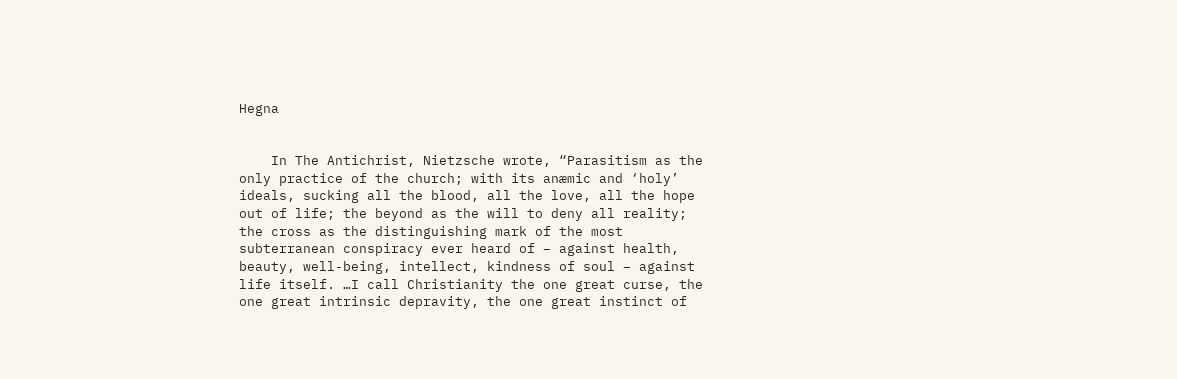Hegna


    In The Antichrist, Nietzsche wrote, “Parasitism as the only practice of the church; with its anæmic and ‘holy’ ideals, sucking all the blood, all the love, all the hope out of life; the beyond as the will to deny all reality; the cross as the distinguishing mark of the most subterranean conspiracy ever heard of – against health, beauty, well-being, intellect, kindness of soul – against life itself. …I call Christianity the one great curse, the one great intrinsic depravity, the one great instinct of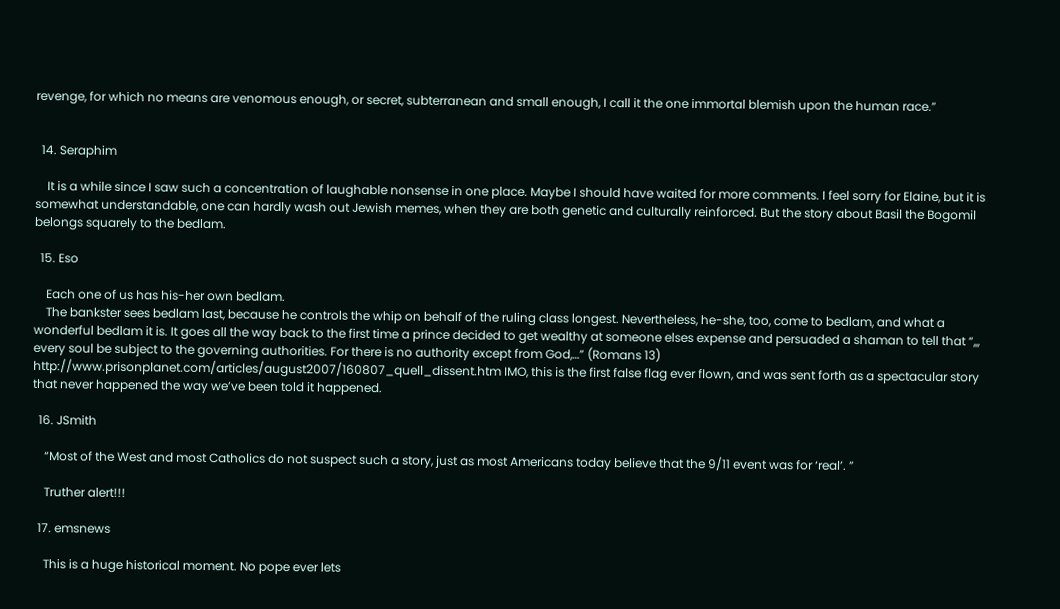revenge, for which no means are venomous enough, or secret, subterranean and small enough, I call it the one immortal blemish upon the human race.”


  14. Seraphim

    It is a while since I saw such a concentration of laughable nonsense in one place. Maybe I should have waited for more comments. I feel sorry for Elaine, but it is somewhat understandable, one can hardly wash out Jewish memes, when they are both genetic and culturally reinforced. But the story about Basil the Bogomil belongs squarely to the bedlam.

  15. Eso

    Each one of us has his-her own bedlam.
    The bankster sees bedlam last, because he controls the whip on behalf of the ruling class longest. Nevertheless, he-she, too, come to bedlam, and what a wonderful bedlam it is. It goes all the way back to the first time a prince decided to get wealthy at someone elses expense and persuaded a shaman to tell that “,,, every soul be subject to the governing authorities. For there is no authority except from God,…” (Romans 13) http://www.prisonplanet.com/articles/august2007/160807_quell_dissent.htm IMO, this is the first false flag ever flown, and was sent forth as a spectacular story that never happened the way we’ve been told it happened.

  16. JSmith

    “Most of the West and most Catholics do not suspect such a story, just as most Americans today believe that the 9/11 event was for ‘real’. ”

    Truther alert!!!

  17. emsnews

    This is a huge historical moment. No pope ever lets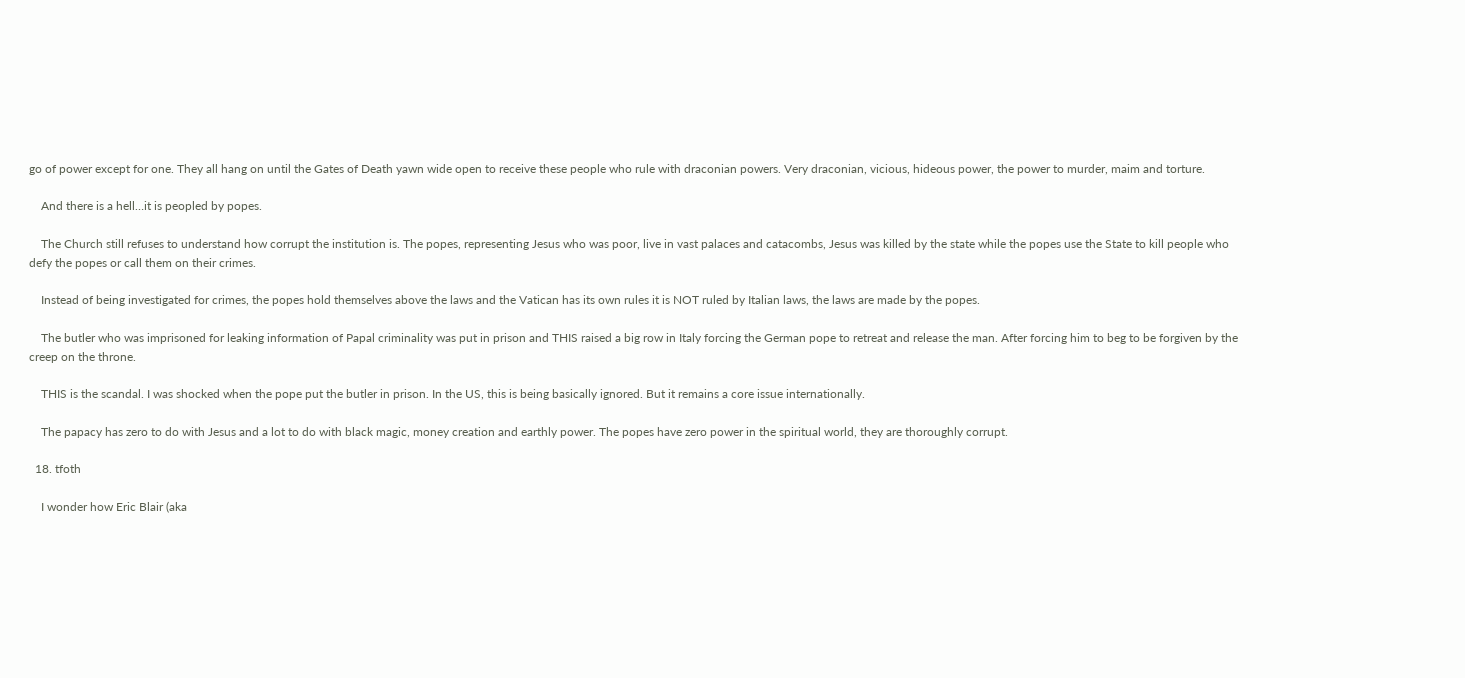go of power except for one. They all hang on until the Gates of Death yawn wide open to receive these people who rule with draconian powers. Very draconian, vicious, hideous power, the power to murder, maim and torture.

    And there is a hell…it is peopled by popes.

    The Church still refuses to understand how corrupt the institution is. The popes, representing Jesus who was poor, live in vast palaces and catacombs, Jesus was killed by the state while the popes use the State to kill people who defy the popes or call them on their crimes.

    Instead of being investigated for crimes, the popes hold themselves above the laws and the Vatican has its own rules it is NOT ruled by Italian laws, the laws are made by the popes.

    The butler who was imprisoned for leaking information of Papal criminality was put in prison and THIS raised a big row in Italy forcing the German pope to retreat and release the man. After forcing him to beg to be forgiven by the creep on the throne.

    THIS is the scandal. I was shocked when the pope put the butler in prison. In the US, this is being basically ignored. But it remains a core issue internationally.

    The papacy has zero to do with Jesus and a lot to do with black magic, money creation and earthly power. The popes have zero power in the spiritual world, they are thoroughly corrupt.

  18. tfoth

    I wonder how Eric Blair (aka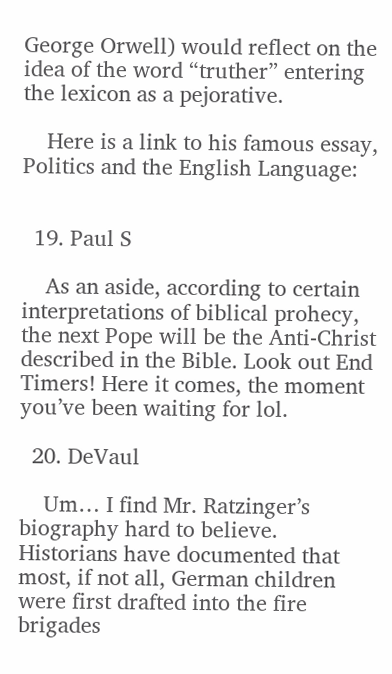George Orwell) would reflect on the idea of the word “truther” entering the lexicon as a pejorative.

    Here is a link to his famous essay, Politics and the English Language:


  19. Paul S

    As an aside, according to certain interpretations of biblical prohecy, the next Pope will be the Anti-Christ described in the Bible. Look out End Timers! Here it comes, the moment you’ve been waiting for lol.

  20. DeVaul

    Um… I find Mr. Ratzinger’s biography hard to believe. Historians have documented that most, if not all, German children were first drafted into the fire brigades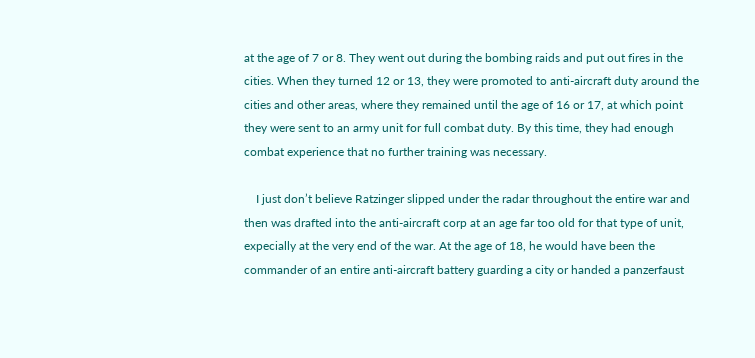at the age of 7 or 8. They went out during the bombing raids and put out fires in the cities. When they turned 12 or 13, they were promoted to anti-aircraft duty around the cities and other areas, where they remained until the age of 16 or 17, at which point they were sent to an army unit for full combat duty. By this time, they had enough combat experience that no further training was necessary.

    I just don’t believe Ratzinger slipped under the radar throughout the entire war and then was drafted into the anti-aircraft corp at an age far too old for that type of unit, expecially at the very end of the war. At the age of 18, he would have been the commander of an entire anti-aircraft battery guarding a city or handed a panzerfaust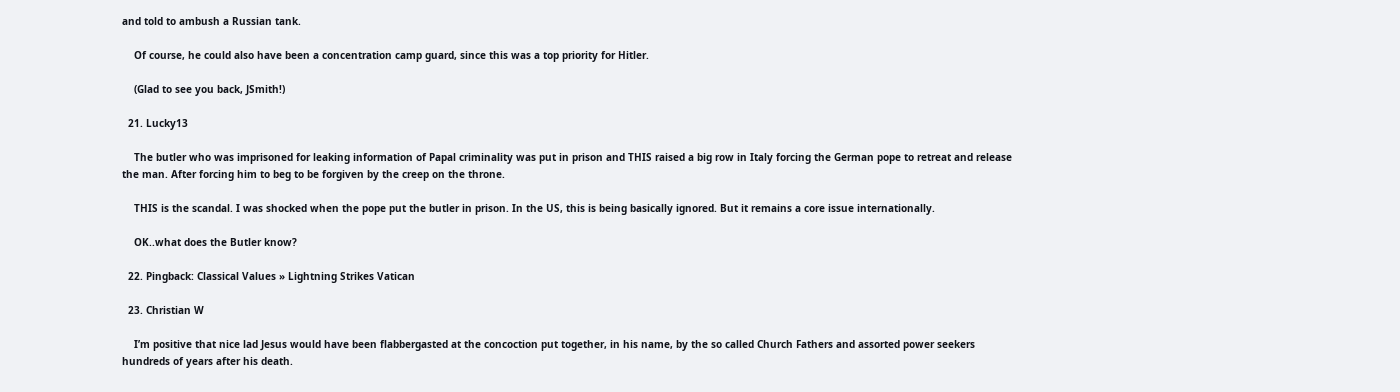and told to ambush a Russian tank.

    Of course, he could also have been a concentration camp guard, since this was a top priority for Hitler.

    (Glad to see you back, JSmith!)

  21. Lucky13

    The butler who was imprisoned for leaking information of Papal criminality was put in prison and THIS raised a big row in Italy forcing the German pope to retreat and release the man. After forcing him to beg to be forgiven by the creep on the throne.

    THIS is the scandal. I was shocked when the pope put the butler in prison. In the US, this is being basically ignored. But it remains a core issue internationally.

    OK..what does the Butler know?

  22. Pingback: Classical Values » Lightning Strikes Vatican

  23. Christian W

    I’m positive that nice lad Jesus would have been flabbergasted at the concoction put together, in his name, by the so called Church Fathers and assorted power seekers hundreds of years after his death.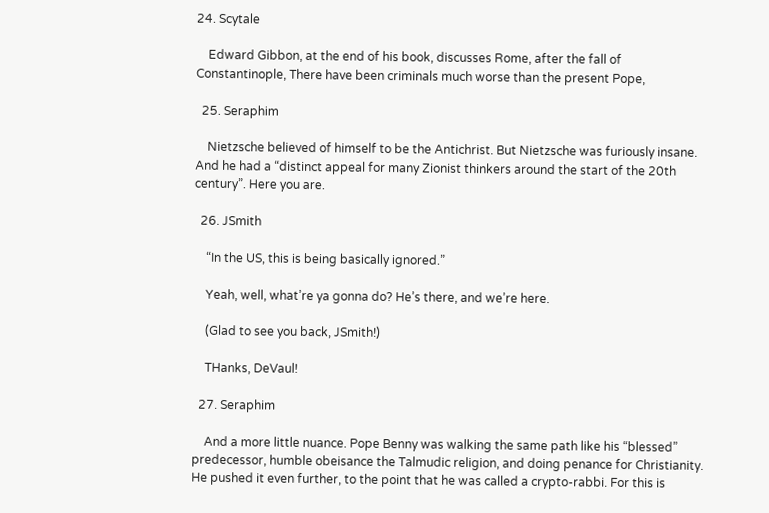24. Scytale

    Edward Gibbon, at the end of his book, discusses Rome, after the fall of Constantinople, There have been criminals much worse than the present Pope,

  25. Seraphim

    Nietzsche believed of himself to be the Antichrist. But Nietzsche was furiously insane. And he had a “distinct appeal for many Zionist thinkers around the start of the 20th century”. Here you are.

  26. JSmith

    “In the US, this is being basically ignored.”

    Yeah, well, what’re ya gonna do? He’s there, and we’re here.

    (Glad to see you back, JSmith!)

    THanks, DeVaul!

  27. Seraphim

    And a more little nuance. Pope Benny was walking the same path like his “blessed” predecessor, humble obeisance the Talmudic religion, and doing penance for Christianity. He pushed it even further, to the point that he was called a crypto-rabbi. For this is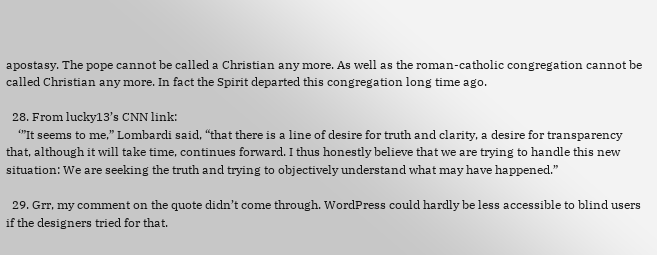apostasy. The pope cannot be called a Christian any more. As well as the roman-catholic congregation cannot be called Christian any more. In fact the Spirit departed this congregation long time ago.

  28. From lucky13’s CNN link:
    ‘”It seems to me,” Lombardi said, “that there is a line of desire for truth and clarity, a desire for transparency that, although it will take time, continues forward. I thus honestly believe that we are trying to handle this new situation: We are seeking the truth and trying to objectively understand what may have happened.”

  29. Grr, my comment on the quote didn’t come through. WordPress could hardly be less accessible to blind users if the designers tried for that.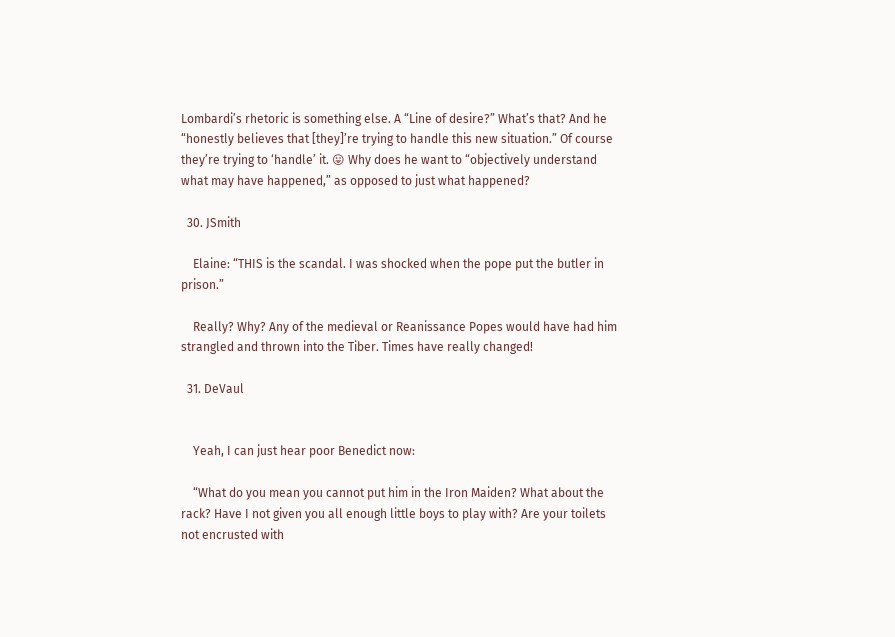Lombardi’s rhetoric is something else. A “Line of desire?” What’s that? And he “honestly believes that [they]’re trying to handle this new situation.” Of course they’re trying to ‘handle’ it. 😛 Why does he want to “objectively understand what may have happened,” as opposed to just what happened?

  30. JSmith

    Elaine: “THIS is the scandal. I was shocked when the pope put the butler in prison.”

    Really? Why? Any of the medieval or Reanissance Popes would have had him strangled and thrown into the Tiber. Times have really changed!

  31. DeVaul


    Yeah, I can just hear poor Benedict now:

    “What do you mean you cannot put him in the Iron Maiden? What about the rack? Have I not given you all enough little boys to play with? Are your toilets not encrusted with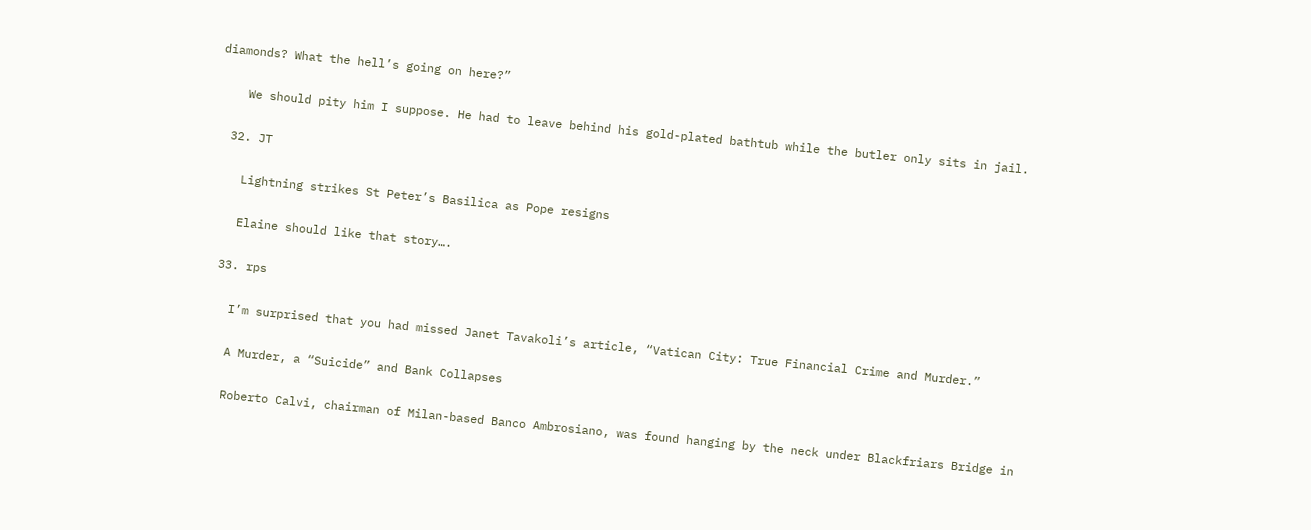diamonds? What the hell’s going on here?”

    We should pity him I suppose. He had to leave behind his gold-plated bathtub while the butler only sits in jail.

  32. JT

    Lightning strikes St Peter’s Basilica as Pope resigns

    Elaine should like that story….

  33. rps

    I’m surprised that you had missed Janet Tavakoli’s article, “Vatican City: True Financial Crime and Murder.”

    A Murder, a “Suicide” and Bank Collapses

    Roberto Calvi, chairman of Milan-based Banco Ambrosiano, was found hanging by the neck under Blackfriars Bridge in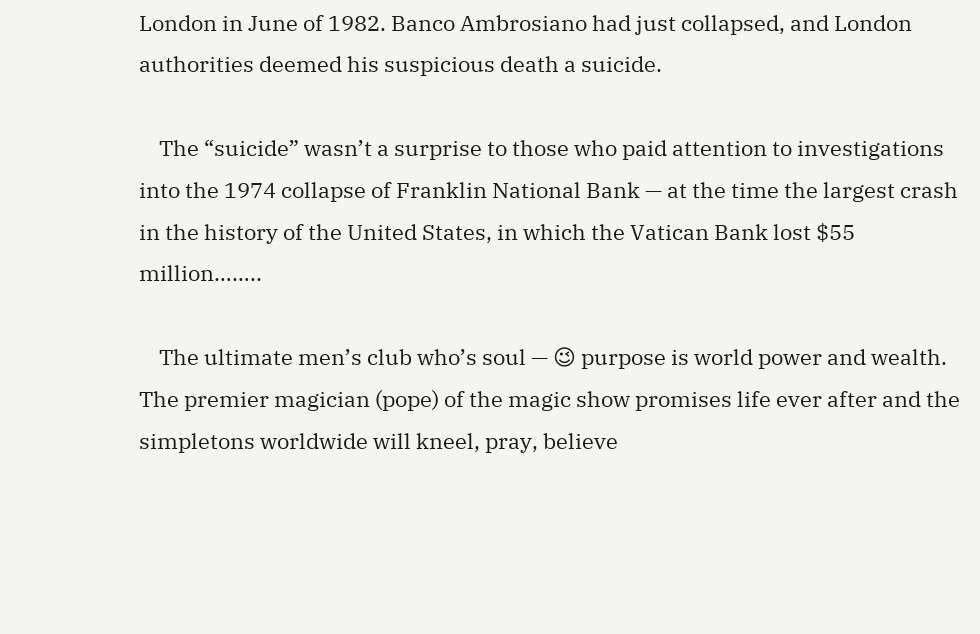London in June of 1982. Banco Ambrosiano had just collapsed, and London authorities deemed his suspicious death a suicide.

    The “suicide” wasn’t a surprise to those who paid attention to investigations into the 1974 collapse of Franklin National Bank — at the time the largest crash in the history of the United States, in which the Vatican Bank lost $55 million……..

    The ultimate men’s club who’s soul — 😉 purpose is world power and wealth. The premier magician (pope) of the magic show promises life ever after and the simpletons worldwide will kneel, pray, believe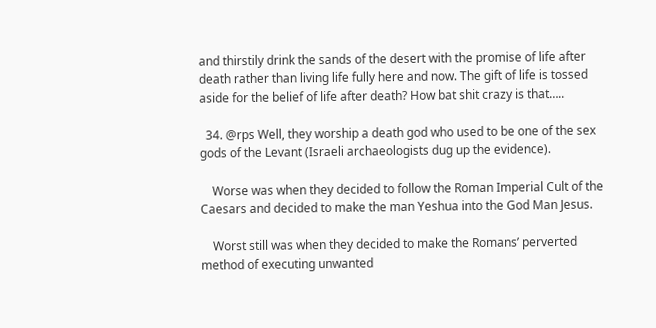and thirstily drink the sands of the desert with the promise of life after death rather than living life fully here and now. The gift of life is tossed aside for the belief of life after death? How bat shit crazy is that…..

  34. @rps Well, they worship a death god who used to be one of the sex gods of the Levant (Israeli archaeologists dug up the evidence).

    Worse was when they decided to follow the Roman Imperial Cult of the Caesars and decided to make the man Yeshua into the God Man Jesus.

    Worst still was when they decided to make the Romans’ perverted method of executing unwanted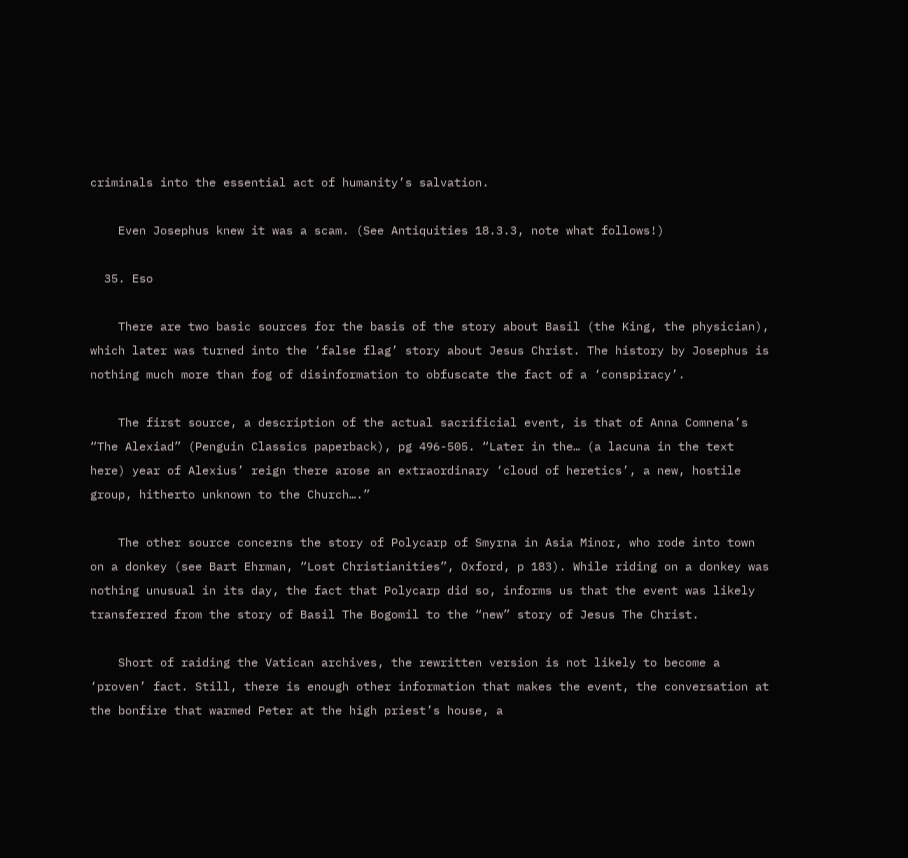criminals into the essential act of humanity’s salvation.

    Even Josephus knew it was a scam. (See Antiquities 18.3.3, note what follows!)

  35. Eso

    There are two basic sources for the basis of the story about Basil (the King, the physician), which later was turned into the ‘false flag’ story about Jesus Christ. The history by Josephus is nothing much more than fog of disinformation to obfuscate the fact of a ‘conspiracy’.

    The first source, a description of the actual sacrificial event, is that of Anna Comnena’s “The Alexiad” (Penguin Classics paperback), pg 496-505. “Later in the… (a lacuna in the text here) year of Alexius’ reign there arose an extraordinary ‘cloud of heretics’, a new, hostile group, hitherto unknown to the Church….”

    The other source concerns the story of Polycarp of Smyrna in Asia Minor, who rode into town on a donkey (see Bart Ehrman, “Lost Christianities”, Oxford, p 183). While riding on a donkey was nothing unusual in its day, the fact that Polycarp did so, informs us that the event was likely transferred from the story of Basil The Bogomil to the “new” story of Jesus The Christ.

    Short of raiding the Vatican archives, the rewritten version is not likely to become a ‘proven’ fact. Still, there is enough other information that makes the event, the conversation at the bonfire that warmed Peter at the high priest’s house, a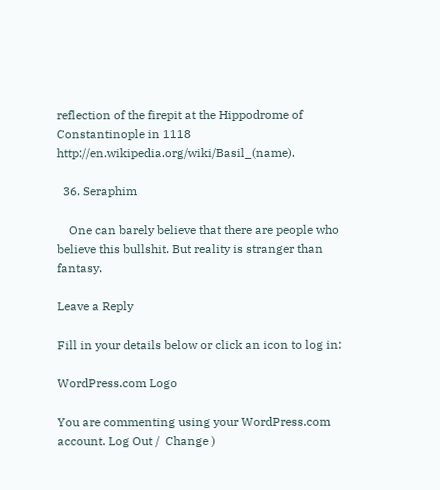reflection of the firepit at the Hippodrome of Constantinople in 1118 http://en.wikipedia.org/wiki/Basil_(name).

  36. Seraphim

    One can barely believe that there are people who believe this bullshit. But reality is stranger than fantasy.

Leave a Reply

Fill in your details below or click an icon to log in:

WordPress.com Logo

You are commenting using your WordPress.com account. Log Out /  Change )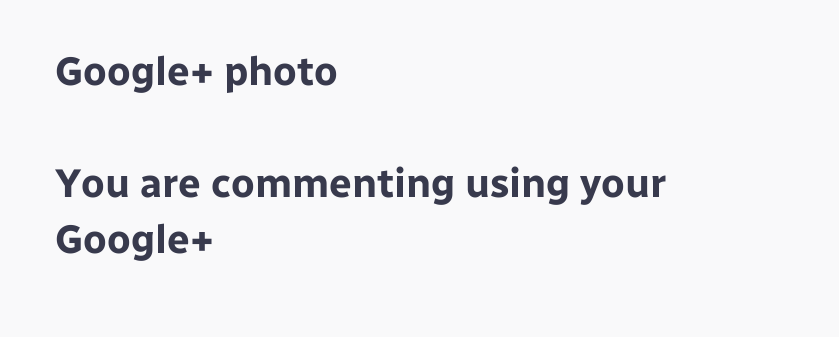Google+ photo

You are commenting using your Google+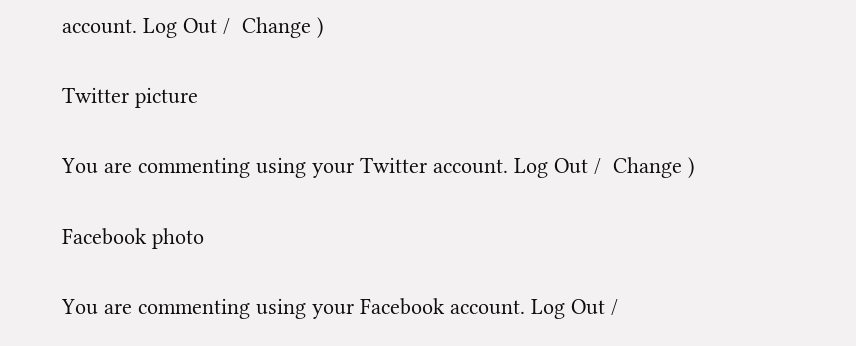account. Log Out /  Change )

Twitter picture

You are commenting using your Twitter account. Log Out /  Change )

Facebook photo

You are commenting using your Facebook account. Log Out /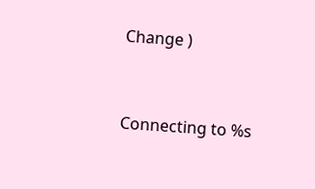Change )


Connecting to %s